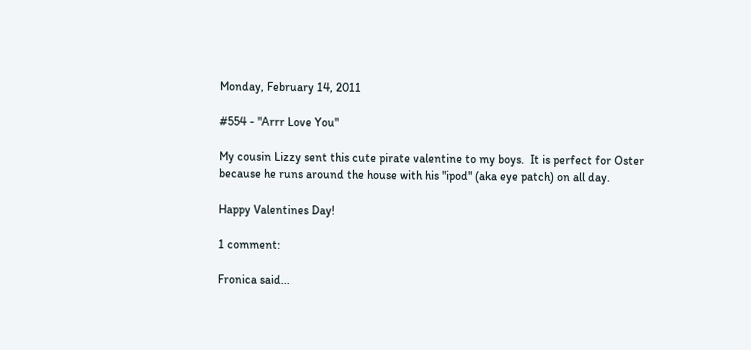Monday, February 14, 2011

#554 - "Arrr Love You"

My cousin Lizzy sent this cute pirate valentine to my boys.  It is perfect for Oster because he runs around the house with his "ipod" (aka eye patch) on all day.

Happy Valentines Day!

1 comment:

Fronica said...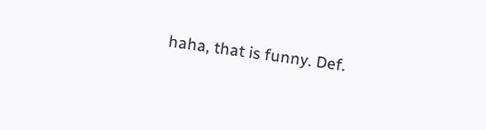haha, that is funny. Def.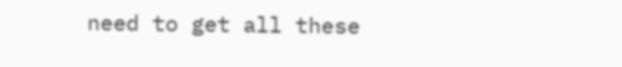need to get all these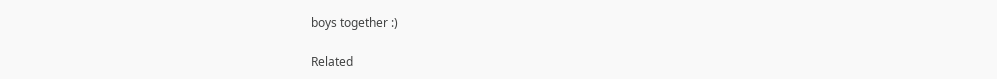boys together :)

Related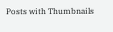Posts with Thumbnails